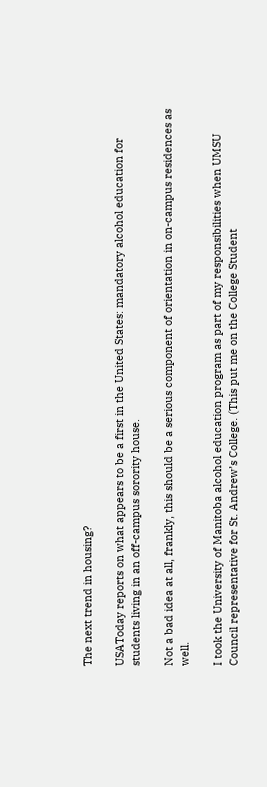The next trend in housing?

USAToday reports on what appears to be a first in the United States: mandatory alcohol education for students living in an off-campus sorority house.

Not a bad idea at all, frankly, this should be a serious component of orientation in on-campus residences as well.

I took the University of Manitoba alcohol education program as part of my responsibilities when UMSU Council representative for St. Andrew’s College. (This put me on the College Student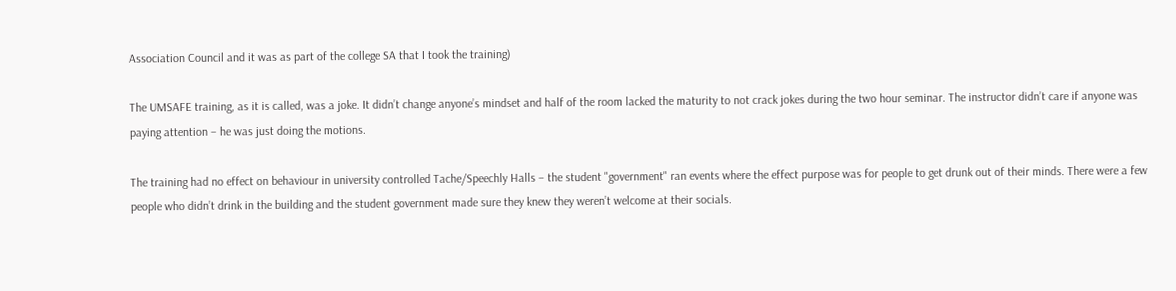Association Council and it was as part of the college SA that I took the training)

The UMSAFE training, as it is called, was a joke. It didn’t change anyone’s mindset and half of the room lacked the maturity to not crack jokes during the two hour seminar. The instructor didn’t care if anyone was paying attention – he was just doing the motions.

The training had no effect on behaviour in university controlled Tache/Speechly Halls – the student "government" ran events where the effect purpose was for people to get drunk out of their minds. There were a few people who didn’t drink in the building and the student government made sure they knew they weren’t welcome at their socials.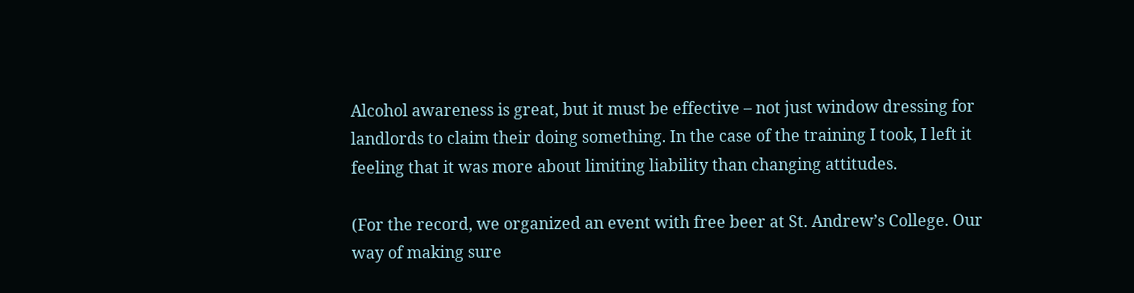Alcohol awareness is great, but it must be effective – not just window dressing for landlords to claim their doing something. In the case of the training I took, I left it feeling that it was more about limiting liability than changing attitudes.

(For the record, we organized an event with free beer at St. Andrew’s College. Our way of making sure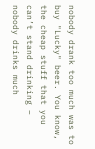nobody drank too much was to buy "Lucky" beer. You know, the cheap stuff that you can’t stand drinking – nobody drinks much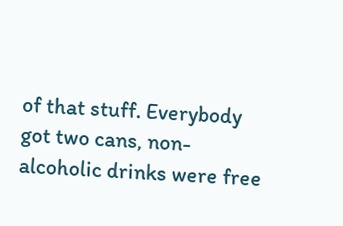of that stuff. Everybody got two cans, non-alcoholic drinks were free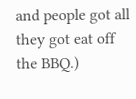and people got all they got eat off the BBQ.)